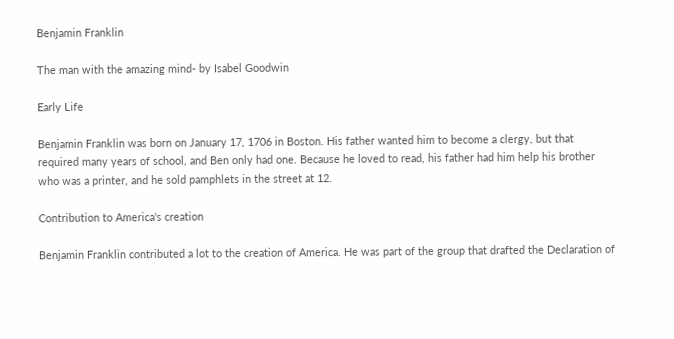Benjamin Franklin

The man with the amazing mind- by Isabel Goodwin

Early Life

Benjamin Franklin was born on January 17, 1706 in Boston. His father wanted him to become a clergy, but that required many years of school, and Ben only had one. Because he loved to read, his father had him help his brother who was a printer, and he sold pamphlets in the street at 12.

Contribution to America's creation

Benjamin Franklin contributed a lot to the creation of America. He was part of the group that drafted the Declaration of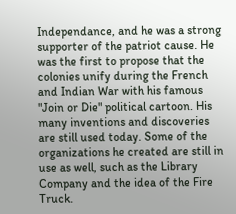Independance, and he was a strong supporter of the patriot cause. He was the first to propose that the colonies unify during the French and Indian War with his famous "Join or Die" political cartoon. His many inventions and discoveries are still used today. Some of the organizations he created are still in use as well, such as the Library Company and the idea of the Fire Truck.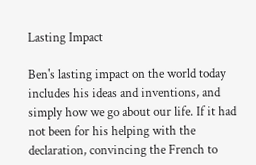Lasting Impact

Ben's lasting impact on the world today includes his ideas and inventions, and simply how we go about our life. If it had not been for his helping with the declaration, convincing the French to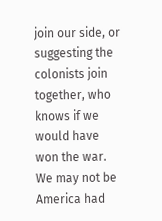join our side, or suggesting the colonists join together, who knows if we would have won the war. We may not be America had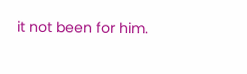it not been for him.